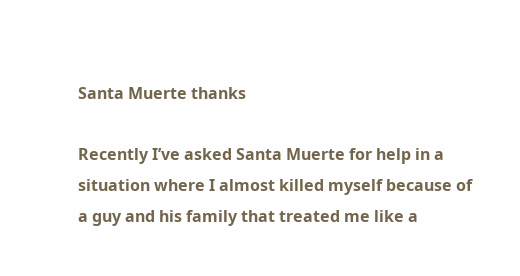Santa Muerte thanks

Recently I’ve asked Santa Muerte for help in a situation where I almost killed myself because of a guy and his family that treated me like a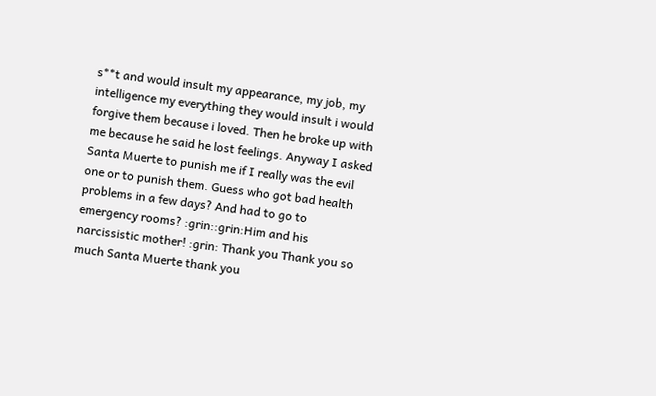s**t and would insult my appearance, my job, my intelligence my everything they would insult i would forgive them because i loved. Then he broke up with me because he said he lost feelings. Anyway I asked Santa Muerte to punish me if I really was the evil one or to punish them. Guess who got bad health problems in a few days? And had to go to emergency rooms? :grin::grin:Him and his narcissistic mother! :grin: Thank you Thank you so much Santa Muerte thank you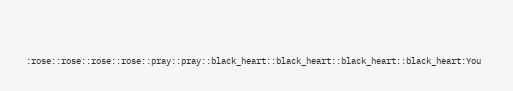:rose::rose::rose::rose::pray::pray::black_heart::black_heart::black_heart::black_heart:You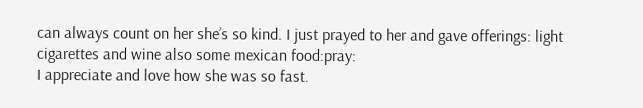can always count on her she’s so kind. I just prayed to her and gave offerings: light cigarettes and wine also some mexican food:pray:
I appreciate and love how she was so fast.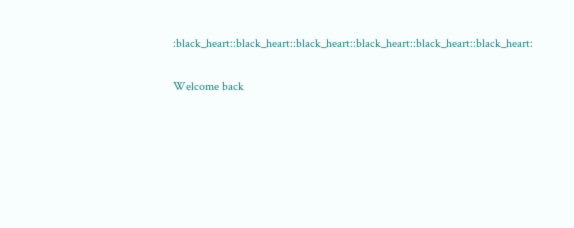:black_heart::black_heart::black_heart::black_heart::black_heart::black_heart:


Welcome back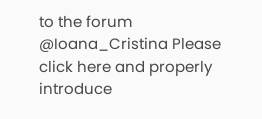to the forum @Ioana_Cristina Please click here and properly introduce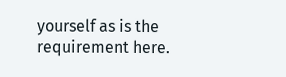yourself as is the requirement here.